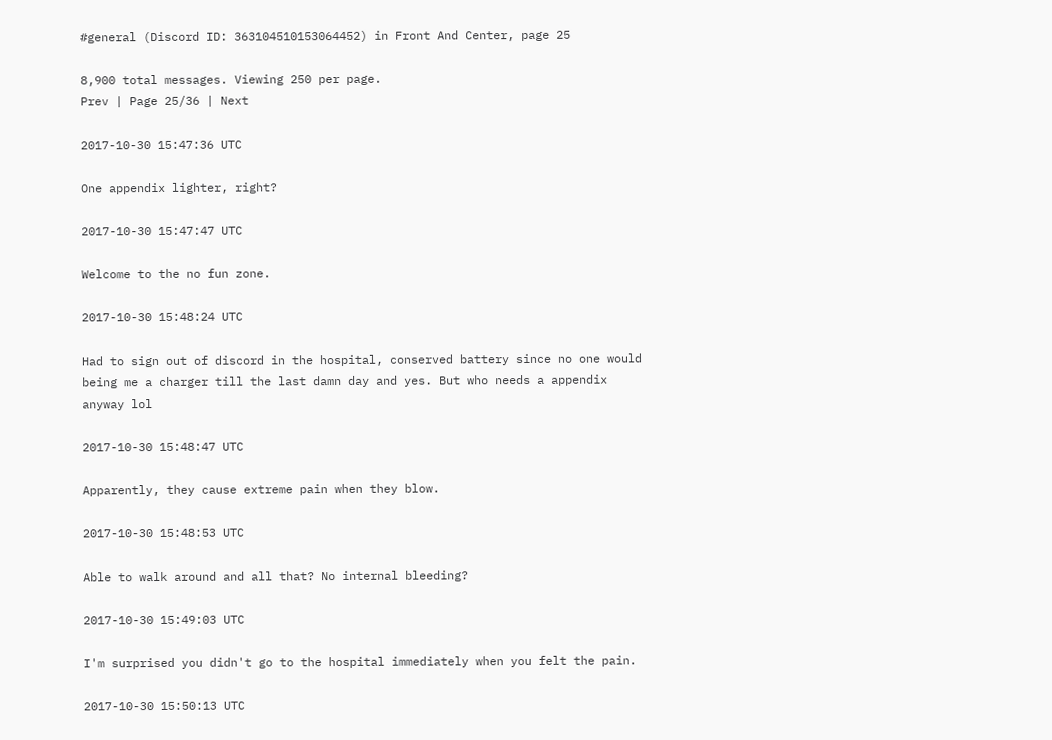#general (Discord ID: 363104510153064452) in Front And Center, page 25

8,900 total messages. Viewing 250 per page.
Prev | Page 25/36 | Next

2017-10-30 15:47:36 UTC

One appendix lighter, right?

2017-10-30 15:47:47 UTC

Welcome to the no fun zone.

2017-10-30 15:48:24 UTC

Had to sign out of discord in the hospital, conserved battery since no one would being me a charger till the last damn day and yes. But who needs a appendix anyway lol

2017-10-30 15:48:47 UTC

Apparently, they cause extreme pain when they blow.

2017-10-30 15:48:53 UTC

Able to walk around and all that? No internal bleeding?

2017-10-30 15:49:03 UTC

I'm surprised you didn't go to the hospital immediately when you felt the pain.

2017-10-30 15:50:13 UTC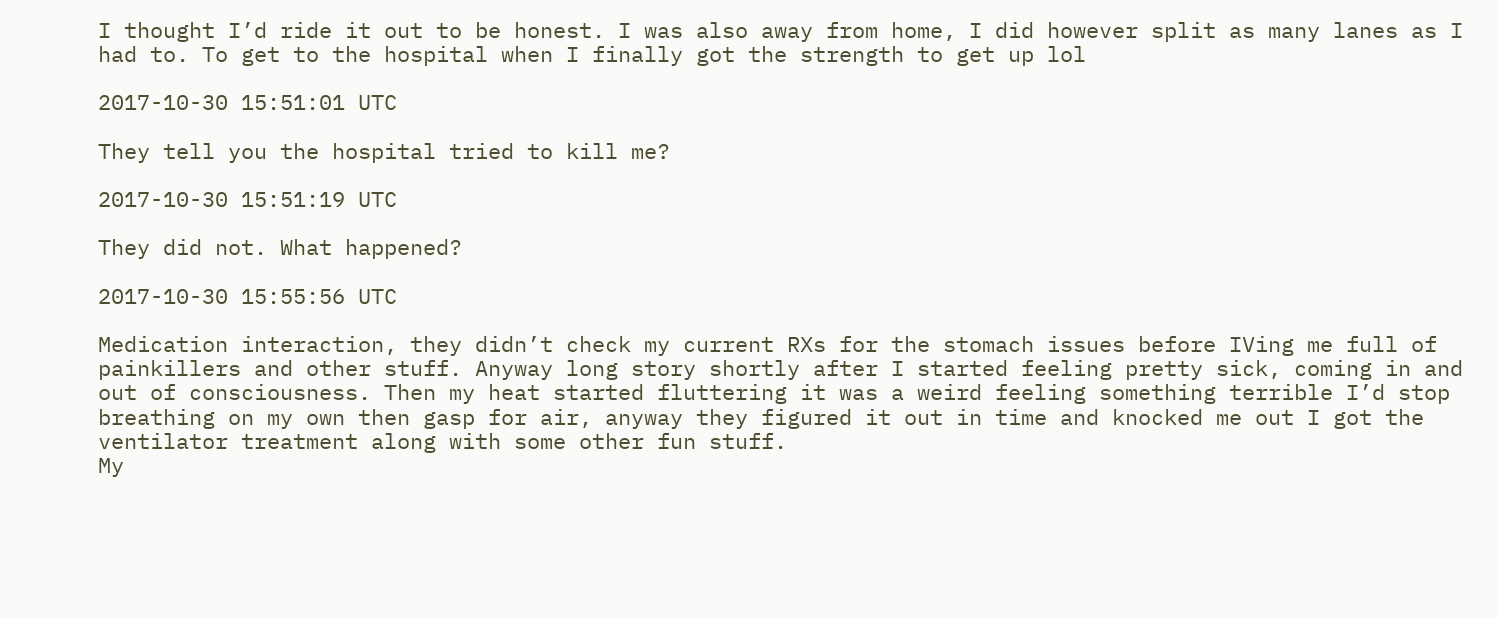I thought I’d ride it out to be honest. I was also away from home, I did however split as many lanes as I had to. To get to the hospital when I finally got the strength to get up lol

2017-10-30 15:51:01 UTC

They tell you the hospital tried to kill me?

2017-10-30 15:51:19 UTC

They did not. What happened?

2017-10-30 15:55:56 UTC

Medication interaction, they didn’t check my current RXs for the stomach issues before IVing me full of painkillers and other stuff. Anyway long story shortly after I started feeling pretty sick, coming in and out of consciousness. Then my heat started fluttering it was a weird feeling something terrible I’d stop breathing on my own then gasp for air, anyway they figured it out in time and knocked me out I got the ventilator treatment along with some other fun stuff.
My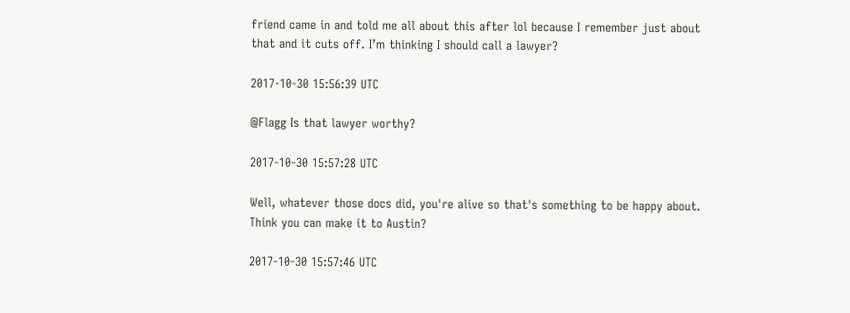friend came in and told me all about this after lol because I remember just about that and it cuts off. I’m thinking I should call a lawyer?

2017-10-30 15:56:39 UTC

@Flagg Is that lawyer worthy?

2017-10-30 15:57:28 UTC

Well, whatever those docs did, you're alive so that's something to be happy about. Think you can make it to Austin?

2017-10-30 15:57:46 UTC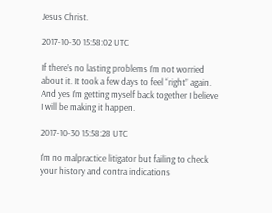Jesus Christ.

2017-10-30 15:58:02 UTC

If there’s no lasting problems I’m not worried about it. It took a few days to feel “right” again.
And yes I’m getting myself back together I believe I will be making it happen.

2017-10-30 15:58:28 UTC

I'm no malpractice litigator but failing to check your history and contra indications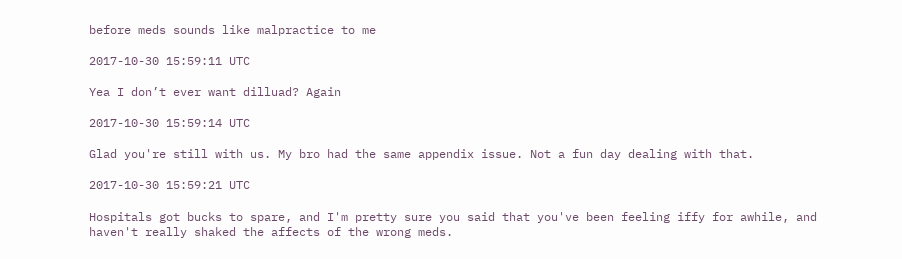before meds sounds like malpractice to me

2017-10-30 15:59:11 UTC

Yea I don’t ever want dilluad? Again

2017-10-30 15:59:14 UTC

Glad you're still with us. My bro had the same appendix issue. Not a fun day dealing with that.

2017-10-30 15:59:21 UTC

Hospitals got bucks to spare, and I'm pretty sure you said that you've been feeling iffy for awhile, and haven't really shaked the affects of the wrong meds.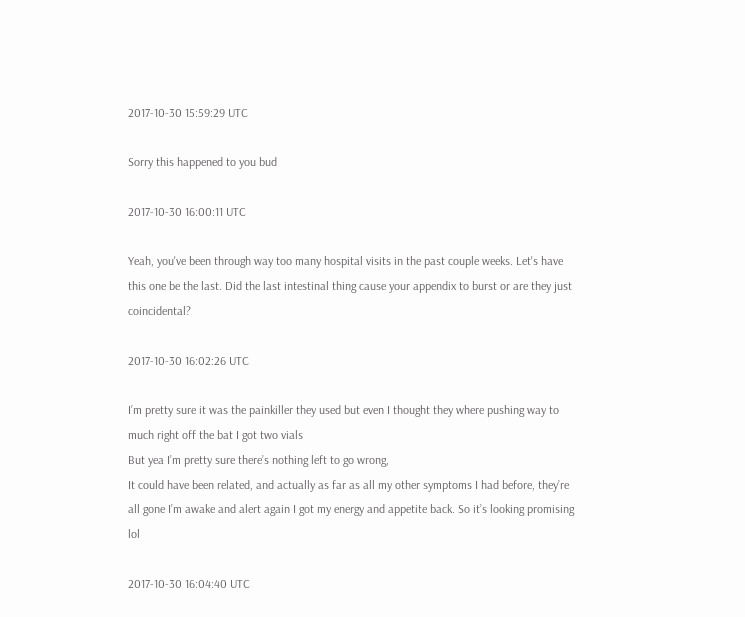2017-10-30 15:59:29 UTC

Sorry this happened to you bud

2017-10-30 16:00:11 UTC

Yeah, you've been through way too many hospital visits in the past couple weeks. Let's have this one be the last. Did the last intestinal thing cause your appendix to burst or are they just coincidental?

2017-10-30 16:02:26 UTC

I’m pretty sure it was the painkiller they used but even I thought they where pushing way to much right off the bat I got two vials
But yea I’m pretty sure there’s nothing left to go wrong,
It could have been related, and actually as far as all my other symptoms I had before, they’re all gone I’m awake and alert again I got my energy and appetite back. So it’s looking promising lol

2017-10-30 16:04:40 UTC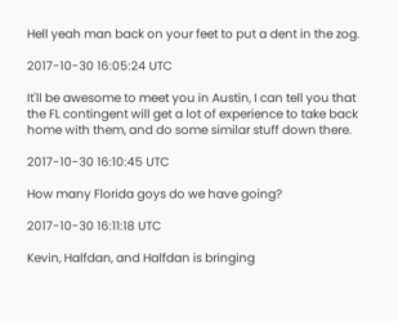Hell yeah man back on your feet to put a dent in the zog.

2017-10-30 16:05:24 UTC

It'll be awesome to meet you in Austin, I can tell you that the FL contingent will get a lot of experience to take back home with them, and do some similar stuff down there.

2017-10-30 16:10:45 UTC

How many Florida goys do we have going?

2017-10-30 16:11:18 UTC

Kevin, Halfdan, and Halfdan is bringing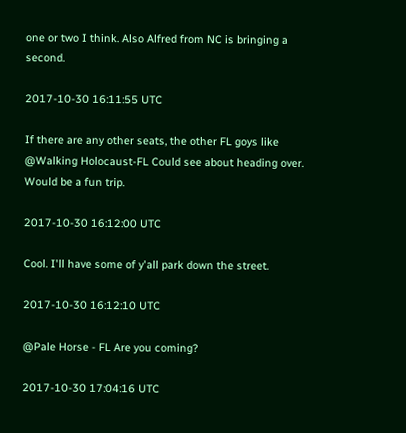one or two I think. Also Alfred from NC is bringing a second.

2017-10-30 16:11:55 UTC

If there are any other seats, the other FL goys like @Walking Holocaust-FL Could see about heading over. Would be a fun trip.

2017-10-30 16:12:00 UTC

Cool. I'll have some of y'all park down the street.

2017-10-30 16:12:10 UTC

@Pale Horse - FL Are you coming?

2017-10-30 17:04:16 UTC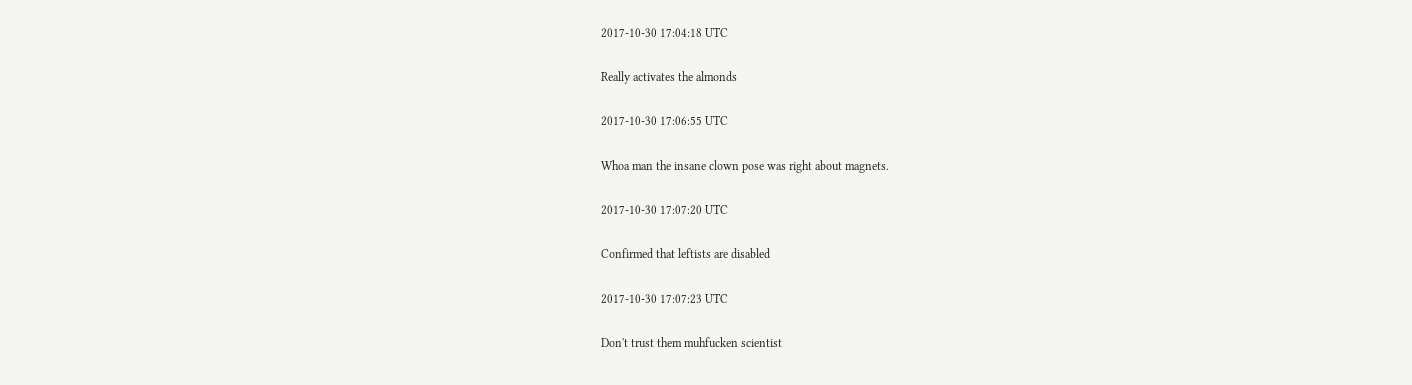2017-10-30 17:04:18 UTC

Really activates the almonds

2017-10-30 17:06:55 UTC

Whoa man the insane clown pose was right about magnets.

2017-10-30 17:07:20 UTC

Confirmed that leftists are disabled

2017-10-30 17:07:23 UTC

Don't trust them muhfucken scientist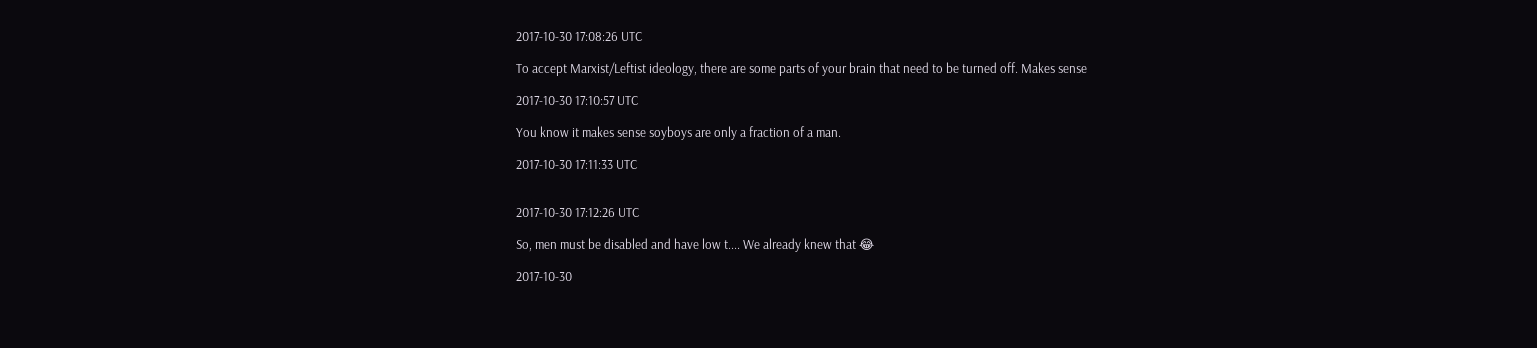2017-10-30 17:08:26 UTC

To accept Marxist/Leftist ideology, there are some parts of your brain that need to be turned off. Makes sense

2017-10-30 17:10:57 UTC

You know it makes sense soyboys are only a fraction of a man.

2017-10-30 17:11:33 UTC


2017-10-30 17:12:26 UTC

So, men must be disabled and have low t.... We already knew that 😂

2017-10-30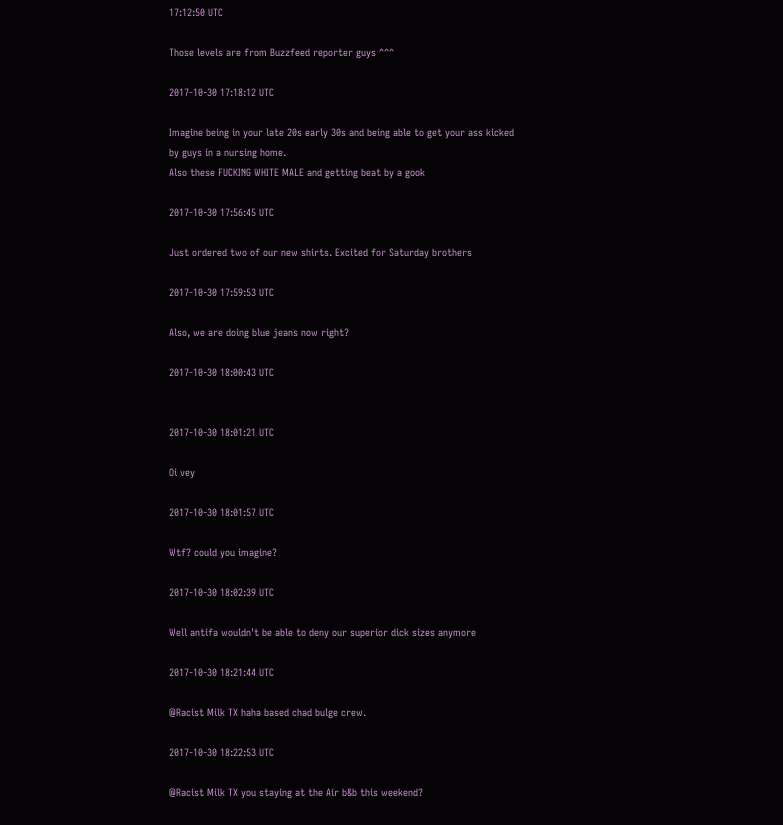17:12:50 UTC

Those levels are from Buzzfeed reporter guys ^^^

2017-10-30 17:18:12 UTC

Imagine being in your late 20s early 30s and being able to get your ass kicked by guys in a nursing home.
Also these FUCKING WHITE MALE and getting beat by a gook

2017-10-30 17:56:45 UTC

Just ordered two of our new shirts. Excited for Saturday brothers

2017-10-30 17:59:53 UTC

Also, we are doing blue jeans now right?

2017-10-30 18:00:43 UTC


2017-10-30 18:01:21 UTC

Oi vey

2017-10-30 18:01:57 UTC

Wtf? could you imagine?

2017-10-30 18:02:39 UTC

Well antifa wouldn't be able to deny our superior dick sizes anymore

2017-10-30 18:21:44 UTC

@Racist Milk TX haha based chad bulge crew.

2017-10-30 18:22:53 UTC

@Racist Milk TX you staying at the Air b&b this weekend?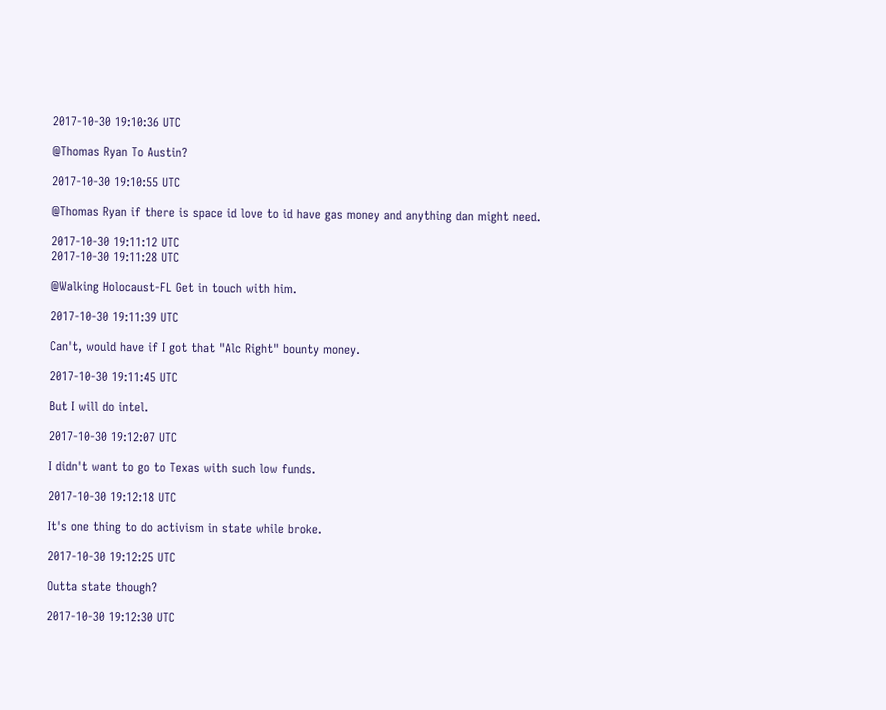2017-10-30 19:10:36 UTC

@Thomas Ryan To Austin?

2017-10-30 19:10:55 UTC

@Thomas Ryan if there is space id love to id have gas money and anything dan might need.

2017-10-30 19:11:12 UTC
2017-10-30 19:11:28 UTC

@Walking Holocaust-FL Get in touch with him.

2017-10-30 19:11:39 UTC

Can't, would have if I got that "Alc Right" bounty money.

2017-10-30 19:11:45 UTC

But I will do intel.

2017-10-30 19:12:07 UTC

I didn't want to go to Texas with such low funds.

2017-10-30 19:12:18 UTC

It's one thing to do activism in state while broke.

2017-10-30 19:12:25 UTC

Outta state though?

2017-10-30 19:12:30 UTC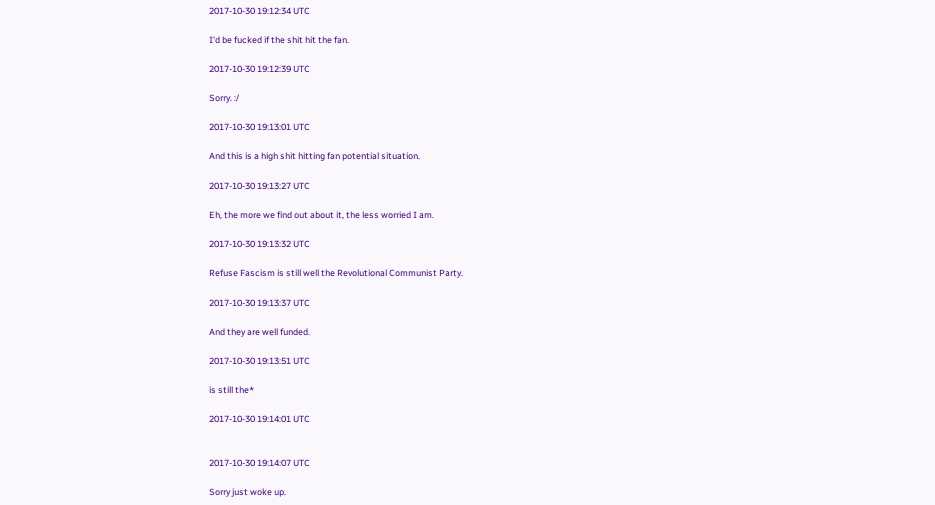2017-10-30 19:12:34 UTC

I'd be fucked if the shit hit the fan.

2017-10-30 19:12:39 UTC

Sorry. :/

2017-10-30 19:13:01 UTC

And this is a high shit hitting fan potential situation.

2017-10-30 19:13:27 UTC

Eh, the more we find out about it, the less worried I am.

2017-10-30 19:13:32 UTC

Refuse Fascism is still well the Revolutional Communist Party.

2017-10-30 19:13:37 UTC

And they are well funded.

2017-10-30 19:13:51 UTC

is still the*

2017-10-30 19:14:01 UTC


2017-10-30 19:14:07 UTC

Sorry just woke up.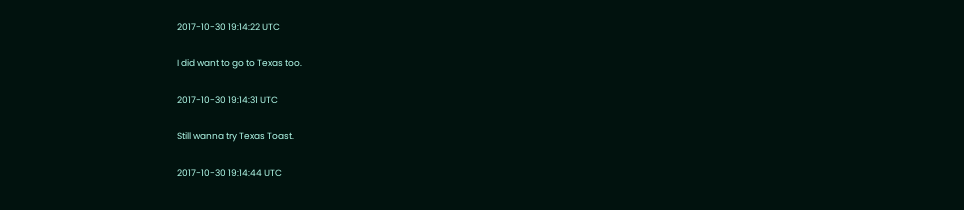2017-10-30 19:14:22 UTC

I did want to go to Texas too.

2017-10-30 19:14:31 UTC

Still wanna try Texas Toast.

2017-10-30 19:14:44 UTC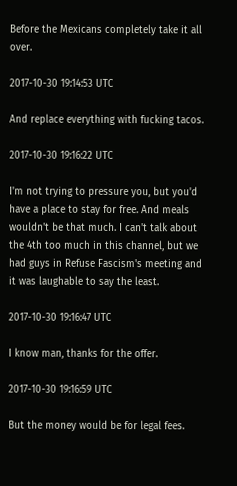Before the Mexicans completely take it all over.

2017-10-30 19:14:53 UTC

And replace everything with fucking tacos.

2017-10-30 19:16:22 UTC

I'm not trying to pressure you, but you'd have a place to stay for free. And meals wouldn't be that much. I can't talk about the 4th too much in this channel, but we had guys in Refuse Fascism's meeting and it was laughable to say the least.

2017-10-30 19:16:47 UTC

I know man, thanks for the offer.

2017-10-30 19:16:59 UTC

But the money would be for legal fees.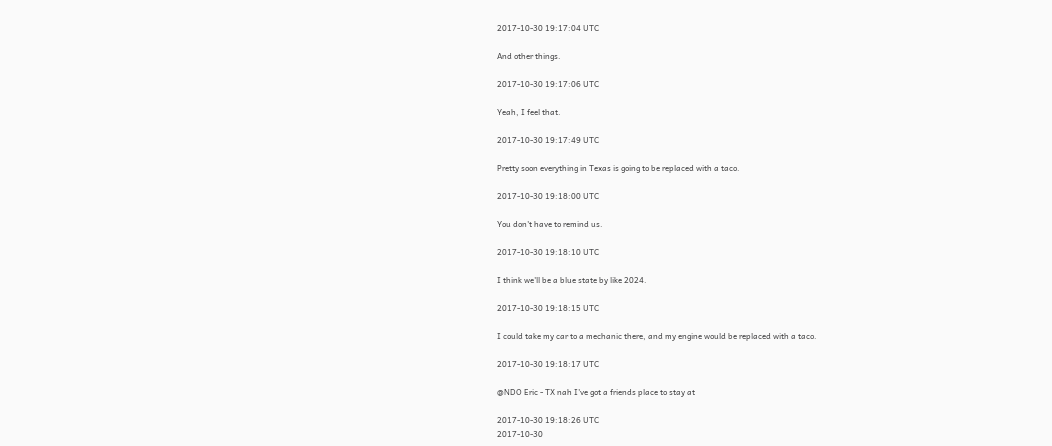2017-10-30 19:17:04 UTC

And other things.

2017-10-30 19:17:06 UTC

Yeah, I feel that.

2017-10-30 19:17:49 UTC

Pretty soon everything in Texas is going to be replaced with a taco.

2017-10-30 19:18:00 UTC

You don't have to remind us.

2017-10-30 19:18:10 UTC

I think we'll be a blue state by like 2024.

2017-10-30 19:18:15 UTC

I could take my car to a mechanic there, and my engine would be replaced with a taco.

2017-10-30 19:18:17 UTC

@NDO Eric - TX nah I've got a friends place to stay at

2017-10-30 19:18:26 UTC
2017-10-30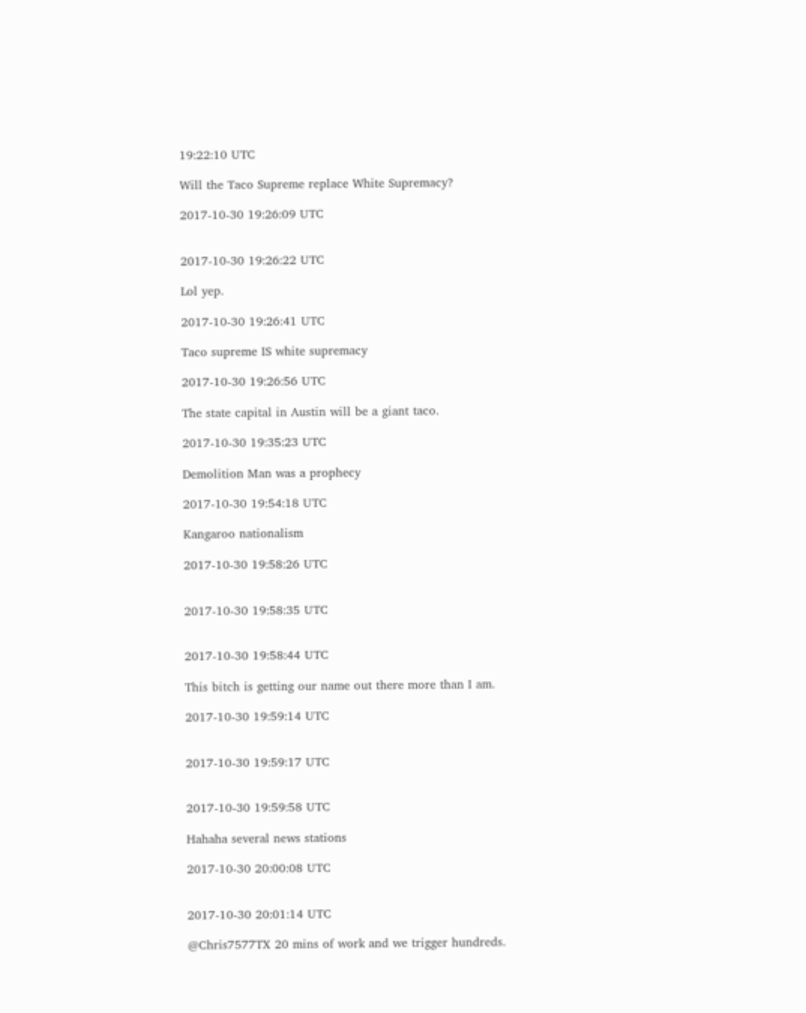19:22:10 UTC

Will the Taco Supreme replace White Supremacy?

2017-10-30 19:26:09 UTC


2017-10-30 19:26:22 UTC

Lol yep.

2017-10-30 19:26:41 UTC

Taco supreme IS white supremacy

2017-10-30 19:26:56 UTC

The state capital in Austin will be a giant taco.

2017-10-30 19:35:23 UTC

Demolition Man was a prophecy

2017-10-30 19:54:18 UTC

Kangaroo nationalism

2017-10-30 19:58:26 UTC


2017-10-30 19:58:35 UTC


2017-10-30 19:58:44 UTC

This bitch is getting our name out there more than I am.

2017-10-30 19:59:14 UTC


2017-10-30 19:59:17 UTC


2017-10-30 19:59:58 UTC

Hahaha several news stations

2017-10-30 20:00:08 UTC


2017-10-30 20:01:14 UTC

@Chris7577TX 20 mins of work and we trigger hundreds.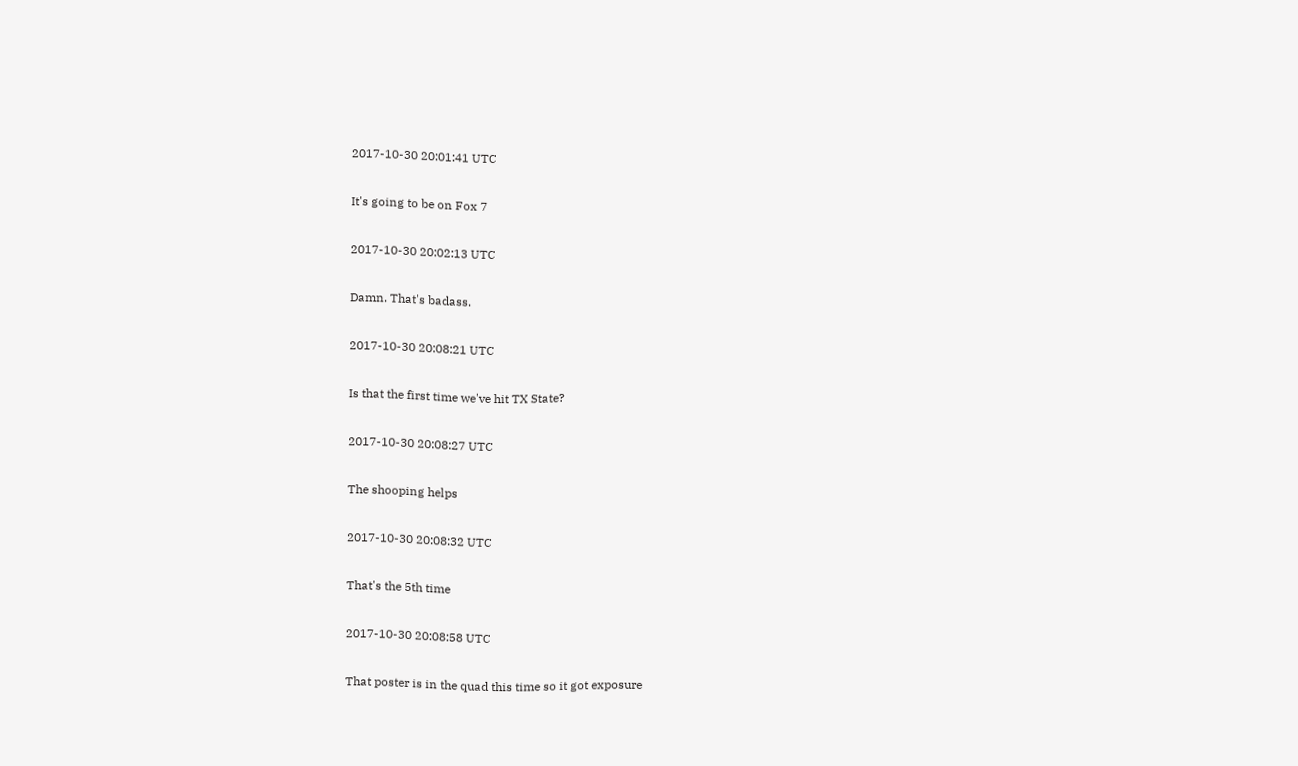2017-10-30 20:01:41 UTC

It's going to be on Fox 7

2017-10-30 20:02:13 UTC

Damn. That's badass.

2017-10-30 20:08:21 UTC

Is that the first time we've hit TX State?

2017-10-30 20:08:27 UTC

The shooping helps

2017-10-30 20:08:32 UTC

That's the 5th time

2017-10-30 20:08:58 UTC

That poster is in the quad this time so it got exposure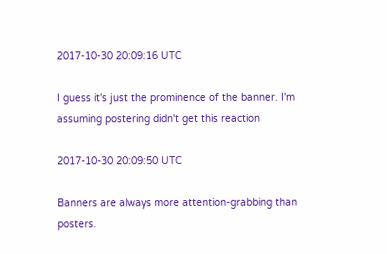2017-10-30 20:09:16 UTC

I guess it's just the prominence of the banner. I'm assuming postering didn't get this reaction

2017-10-30 20:09:50 UTC

Banners are always more attention-grabbing than posters.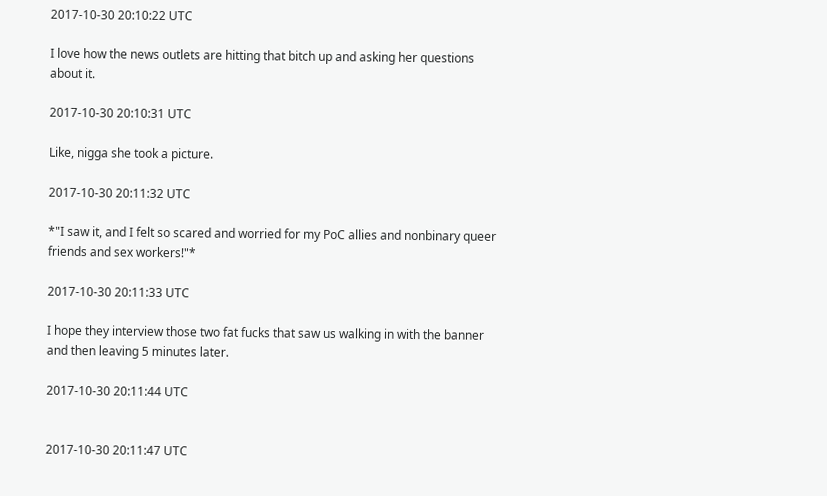2017-10-30 20:10:22 UTC

I love how the news outlets are hitting that bitch up and asking her questions about it.

2017-10-30 20:10:31 UTC

Like, nigga she took a picture.

2017-10-30 20:11:32 UTC

*"I saw it, and I felt so scared and worried for my PoC allies and nonbinary queer friends and sex workers!"*

2017-10-30 20:11:33 UTC

I hope they interview those two fat fucks that saw us walking in with the banner and then leaving 5 minutes later.

2017-10-30 20:11:44 UTC


2017-10-30 20:11:47 UTC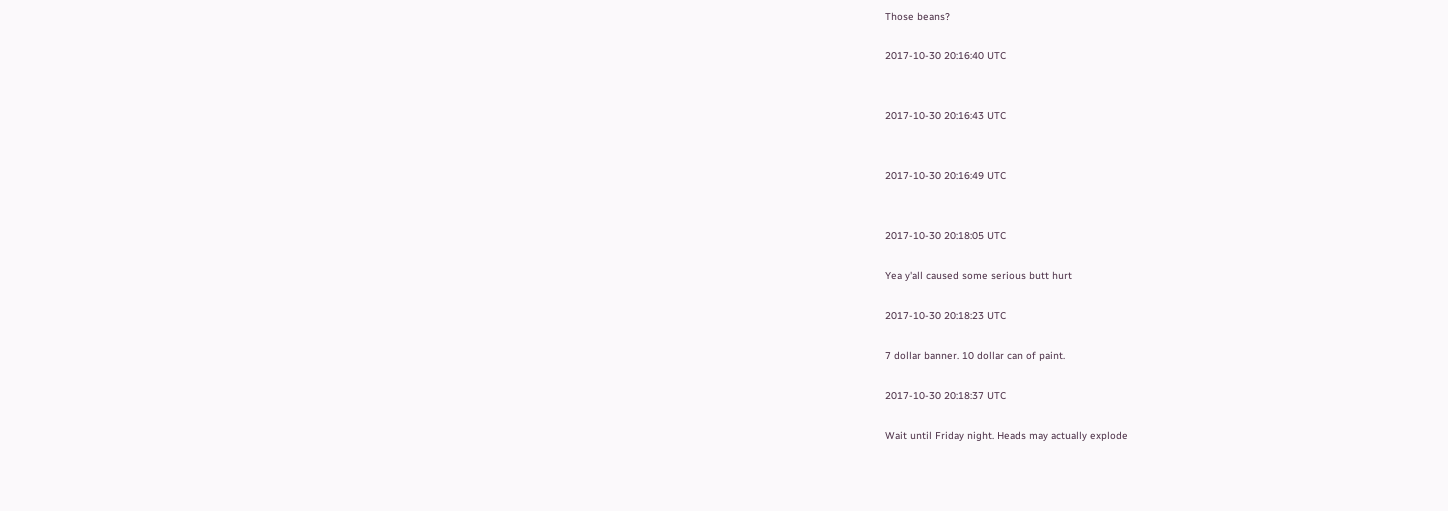Those beans?

2017-10-30 20:16:40 UTC


2017-10-30 20:16:43 UTC


2017-10-30 20:16:49 UTC


2017-10-30 20:18:05 UTC

Yea y'all caused some serious butt hurt

2017-10-30 20:18:23 UTC

7 dollar banner. 10 dollar can of paint.

2017-10-30 20:18:37 UTC

Wait until Friday night. Heads may actually explode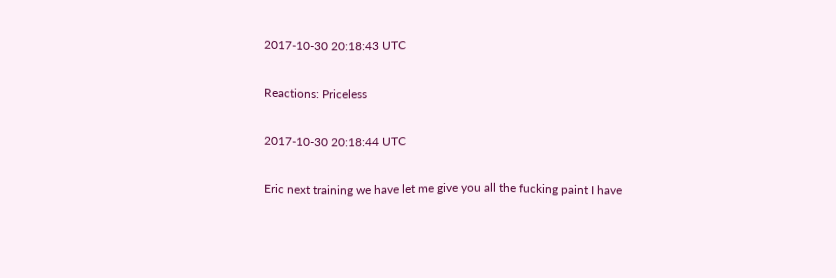2017-10-30 20:18:43 UTC

Reactions: Priceless

2017-10-30 20:18:44 UTC

Eric next training we have let me give you all the fucking paint I have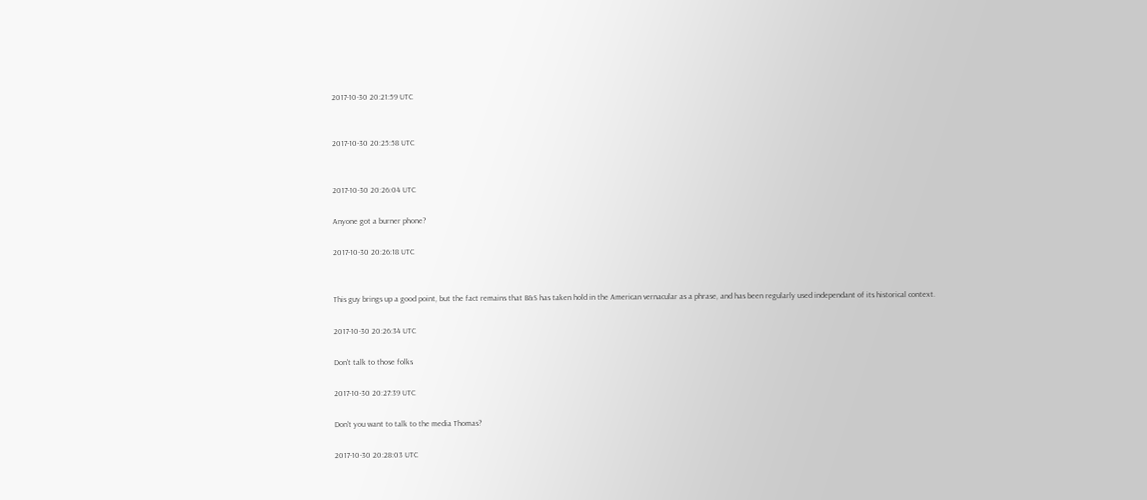2017-10-30 20:21:59 UTC


2017-10-30 20:25:58 UTC


2017-10-30 20:26:04 UTC

Anyone got a burner phone?

2017-10-30 20:26:18 UTC


This guy brings up a good point, but the fact remains that B&S has taken hold in the American vernacular as a phrase, and has been regularly used independant of its historical context.

2017-10-30 20:26:34 UTC

Don't talk to those folks

2017-10-30 20:27:39 UTC

Don't you want to talk to the media Thomas?

2017-10-30 20:28:03 UTC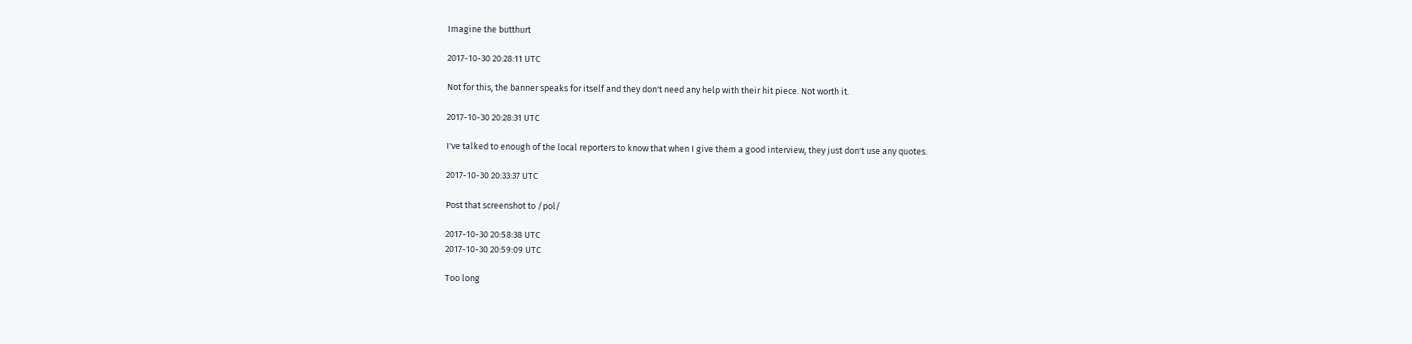Imagine the butthurt

2017-10-30 20:28:11 UTC

Not for this, the banner speaks for itself and they don't need any help with their hit piece. Not worth it.

2017-10-30 20:28:31 UTC

I've talked to enough of the local reporters to know that when I give them a good interview, they just don't use any quotes.

2017-10-30 20:33:37 UTC

Post that screenshot to /pol/

2017-10-30 20:58:38 UTC
2017-10-30 20:59:09 UTC

Too long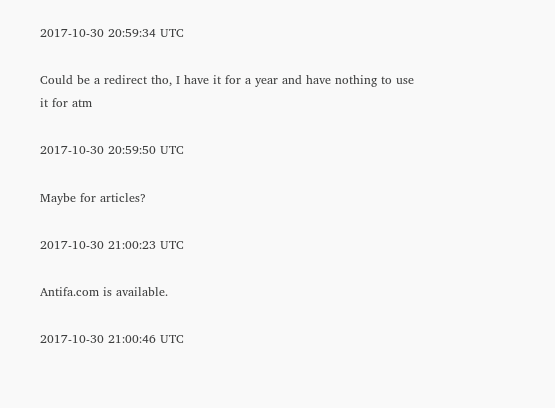2017-10-30 20:59:34 UTC

Could be a redirect tho, I have it for a year and have nothing to use it for atm

2017-10-30 20:59:50 UTC

Maybe for articles?

2017-10-30 21:00:23 UTC

Antifa.com is available.

2017-10-30 21:00:46 UTC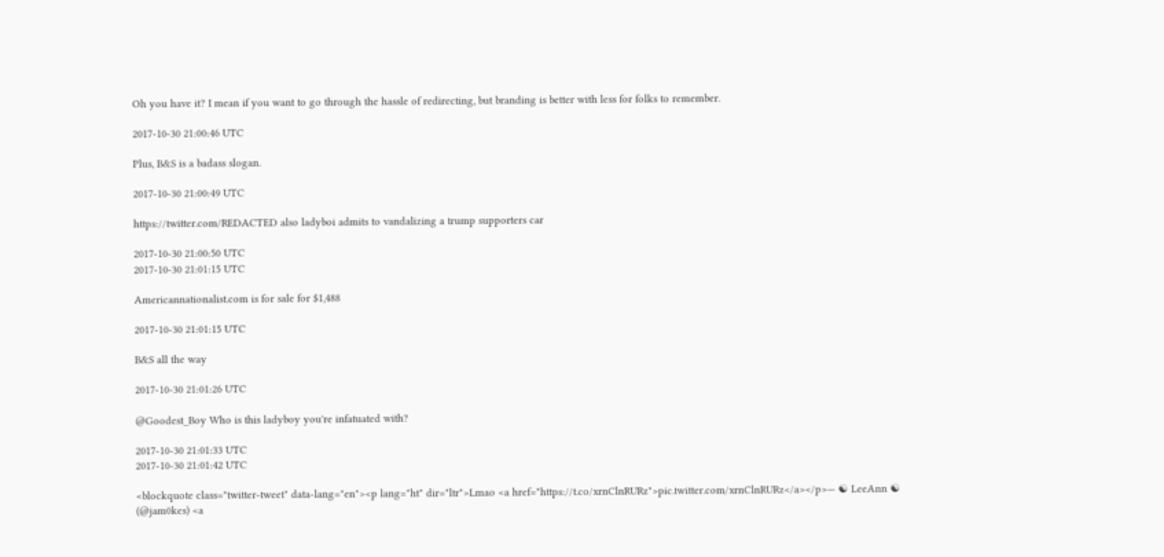Oh you have it? I mean if you want to go through the hassle of redirecting, but branding is better with less for folks to remember.

2017-10-30 21:00:46 UTC

Plus, B&S is a badass slogan.

2017-10-30 21:00:49 UTC

https://twitter.com/REDACTED also ladyboi admits to vandalizing a trump supporters car

2017-10-30 21:00:50 UTC
2017-10-30 21:01:15 UTC

Americannationalist.com is for sale for $1,488

2017-10-30 21:01:15 UTC

B&S all the way

2017-10-30 21:01:26 UTC

@Goodest_Boy Who is this ladyboy you're infatuated with?

2017-10-30 21:01:33 UTC
2017-10-30 21:01:42 UTC

<blockquote class="twitter-tweet" data-lang="en"><p lang="ht" dir="ltr">Lmao <a href="https://t.co/xrnClnRURz">pic.twitter.com/xrnClnRURz</a></p>— ☯ LeeAnn ☯ (@jam0kes) <a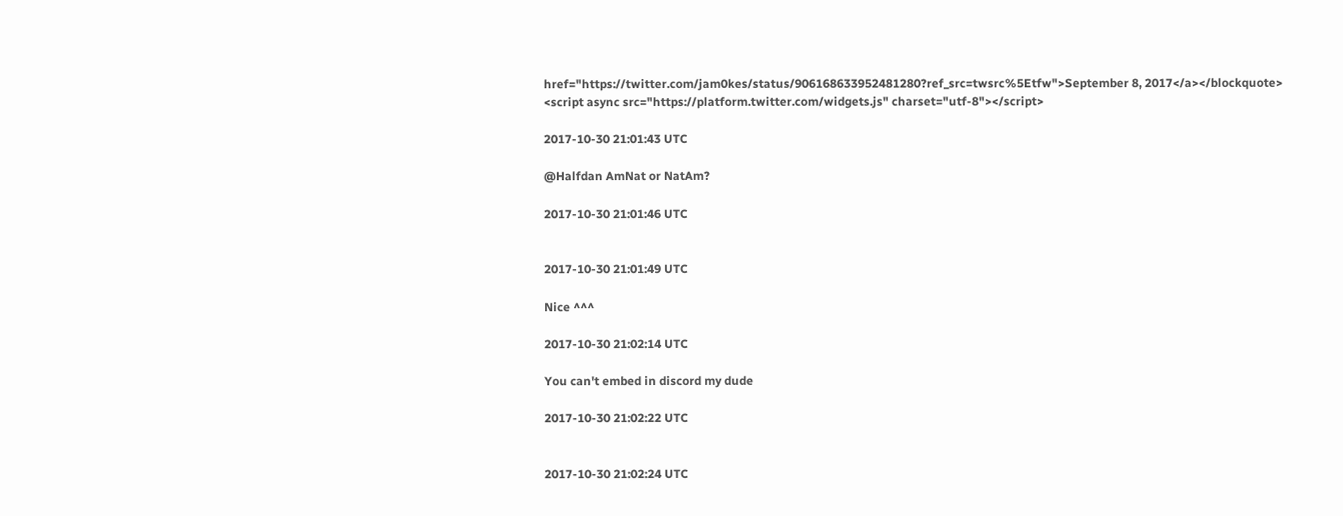href="https://twitter.com/jam0kes/status/906168633952481280?ref_src=twsrc%5Etfw">September 8, 2017</a></blockquote>
<script async src="https://platform.twitter.com/widgets.js" charset="utf-8"></script>

2017-10-30 21:01:43 UTC

@Halfdan AmNat or NatAm?

2017-10-30 21:01:46 UTC


2017-10-30 21:01:49 UTC

Nice ^^^

2017-10-30 21:02:14 UTC

You can't embed in discord my dude

2017-10-30 21:02:22 UTC


2017-10-30 21:02:24 UTC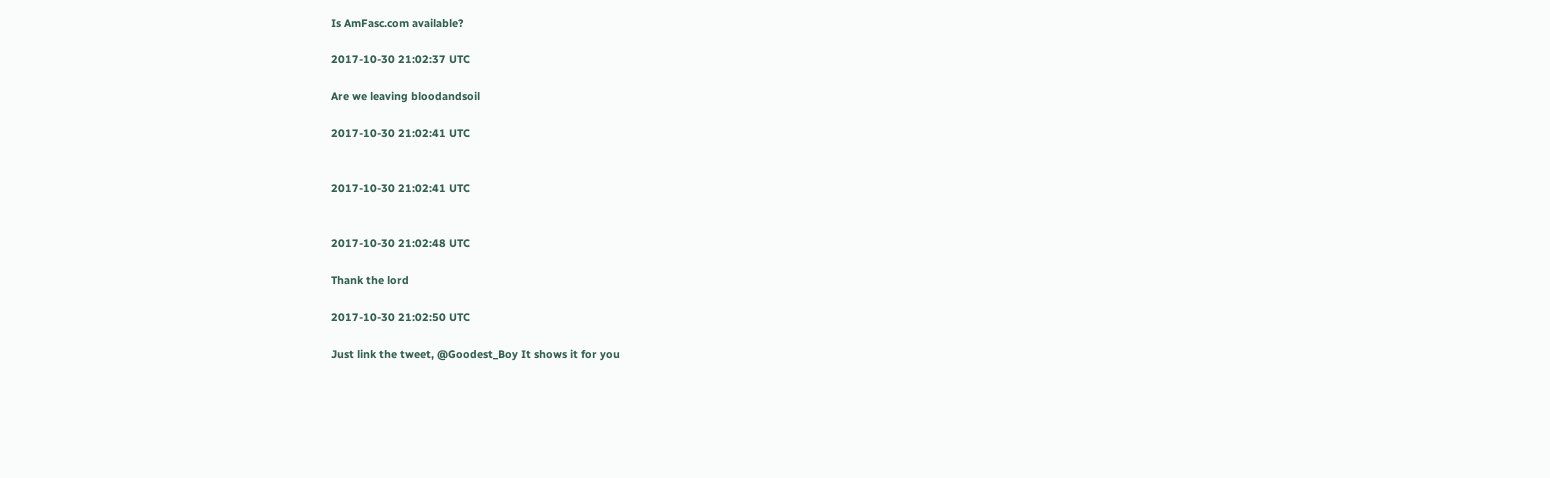Is AmFasc.com available?

2017-10-30 21:02:37 UTC

Are we leaving bloodandsoil

2017-10-30 21:02:41 UTC


2017-10-30 21:02:41 UTC


2017-10-30 21:02:48 UTC

Thank the lord

2017-10-30 21:02:50 UTC

Just link the tweet, @Goodest_Boy It shows it for you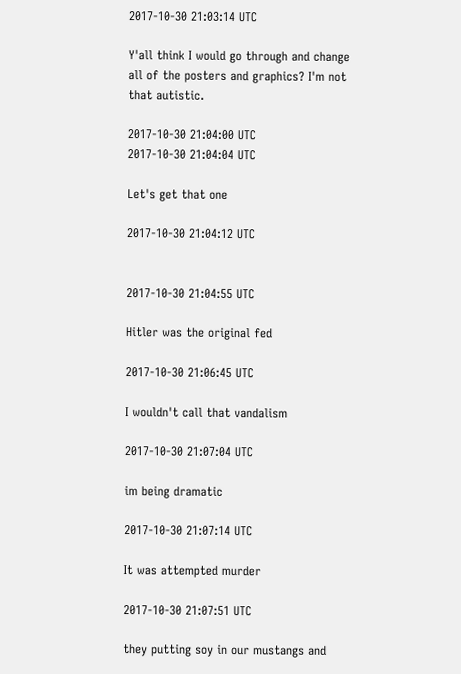2017-10-30 21:03:14 UTC

Y'all think I would go through and change all of the posters and graphics? I'm not that autistic.

2017-10-30 21:04:00 UTC
2017-10-30 21:04:04 UTC

Let's get that one

2017-10-30 21:04:12 UTC


2017-10-30 21:04:55 UTC

Hitler was the original fed

2017-10-30 21:06:45 UTC

I wouldn't call that vandalism

2017-10-30 21:07:04 UTC

im being dramatic

2017-10-30 21:07:14 UTC

It was attempted murder

2017-10-30 21:07:51 UTC

they putting soy in our mustangs and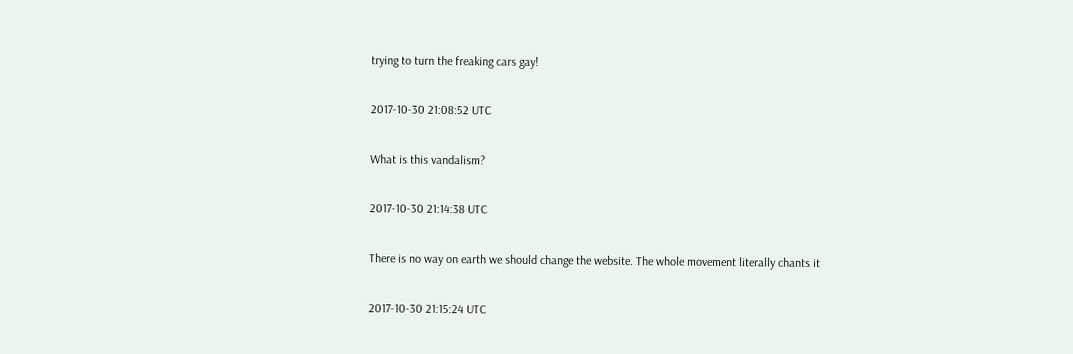trying to turn the freaking cars gay!

2017-10-30 21:08:52 UTC

What is this vandalism?

2017-10-30 21:14:38 UTC

There is no way on earth we should change the website. The whole movement literally chants it

2017-10-30 21:15:24 UTC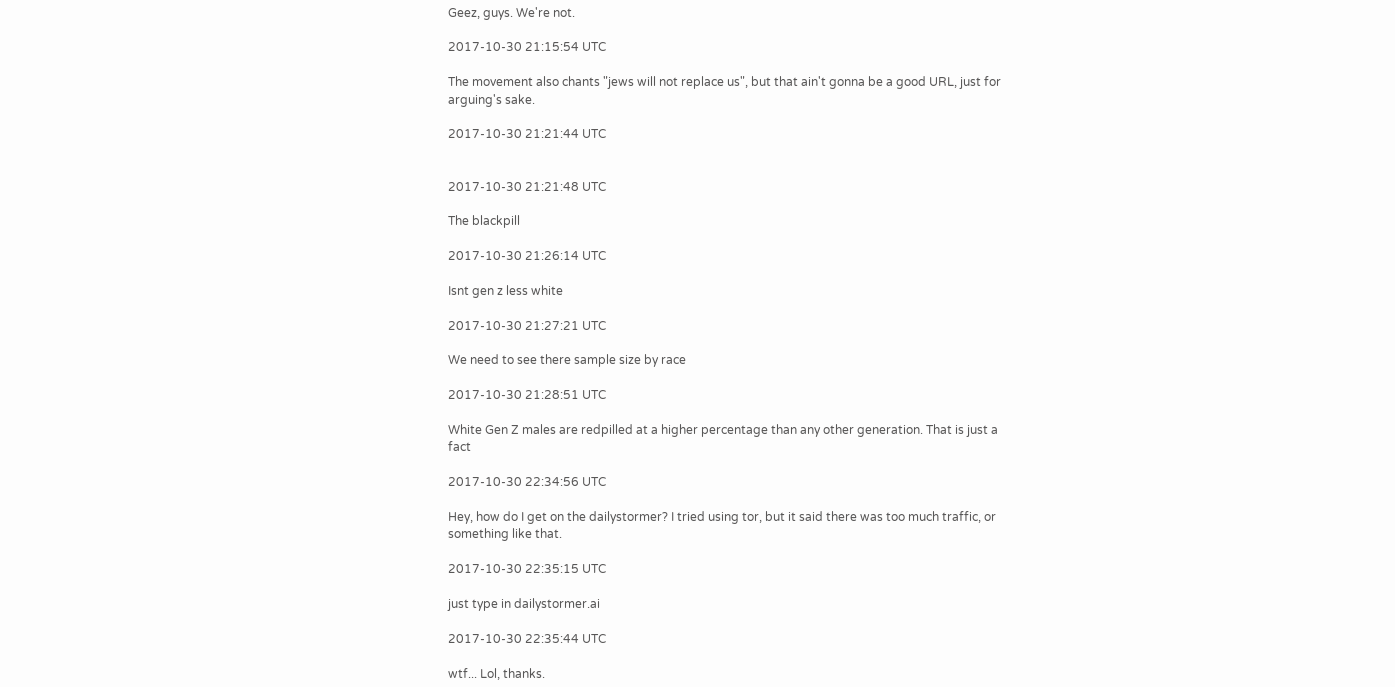Geez, guys. We're not.

2017-10-30 21:15:54 UTC

The movement also chants "jews will not replace us", but that ain't gonna be a good URL, just for arguing's sake.

2017-10-30 21:21:44 UTC


2017-10-30 21:21:48 UTC

The blackpill

2017-10-30 21:26:14 UTC

Isnt gen z less white

2017-10-30 21:27:21 UTC

We need to see there sample size by race

2017-10-30 21:28:51 UTC

White Gen Z males are redpilled at a higher percentage than any other generation. That is just a fact

2017-10-30 22:34:56 UTC

Hey, how do I get on the dailystormer? I tried using tor, but it said there was too much traffic, or something like that.

2017-10-30 22:35:15 UTC

just type in dailystormer.ai

2017-10-30 22:35:44 UTC

wtf... Lol, thanks.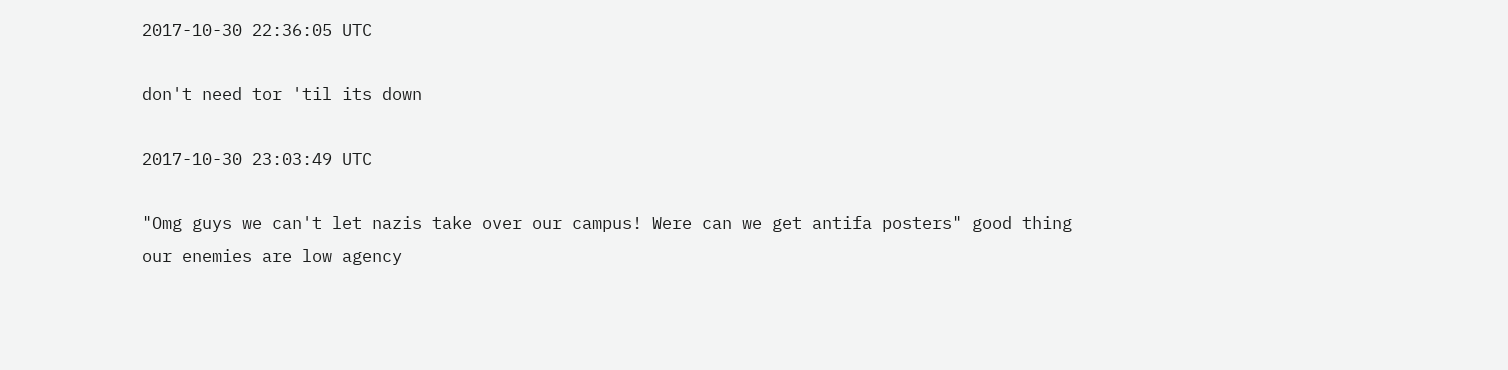2017-10-30 22:36:05 UTC

don't need tor 'til its down

2017-10-30 23:03:49 UTC

"Omg guys we can't let nazis take over our campus! Were can we get antifa posters" good thing our enemies are low agency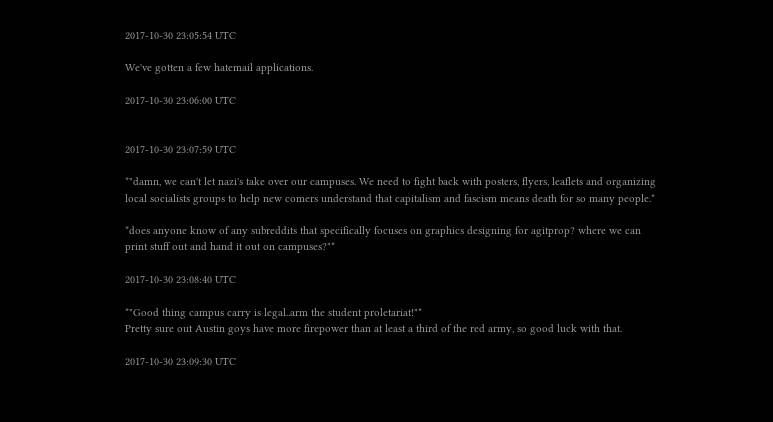2017-10-30 23:05:54 UTC

We've gotten a few hatemail applications.

2017-10-30 23:06:00 UTC


2017-10-30 23:07:59 UTC

*"damn, we can't let nazi's take over our campuses. We need to fight back with posters, flyers, leaflets and organizing local socialists groups to help new comers understand that capitalism and fascism means death for so many people.*

*does anyone know of any subreddits that specifically focuses on graphics designing for agitprop? where we can print stuff out and hand it out on campuses?"*

2017-10-30 23:08:40 UTC

*"Good thing campus carry is legal..arm the student proletariat!"*
Pretty sure out Austin goys have more firepower than at least a third of the red army, so good luck with that.

2017-10-30 23:09:30 UTC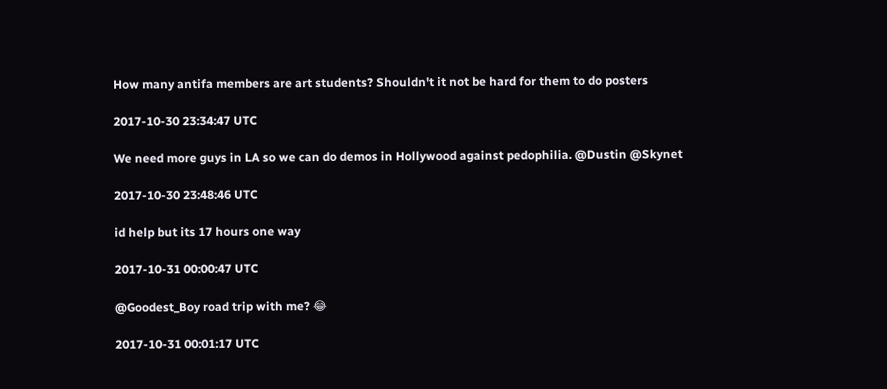How many antifa members are art students? Shouldn't it not be hard for them to do posters

2017-10-30 23:34:47 UTC

We need more guys in LA so we can do demos in Hollywood against pedophilia. @Dustin @Skynet

2017-10-30 23:48:46 UTC

id help but its 17 hours one way

2017-10-31 00:00:47 UTC

@Goodest_Boy road trip with me? 😂

2017-10-31 00:01:17 UTC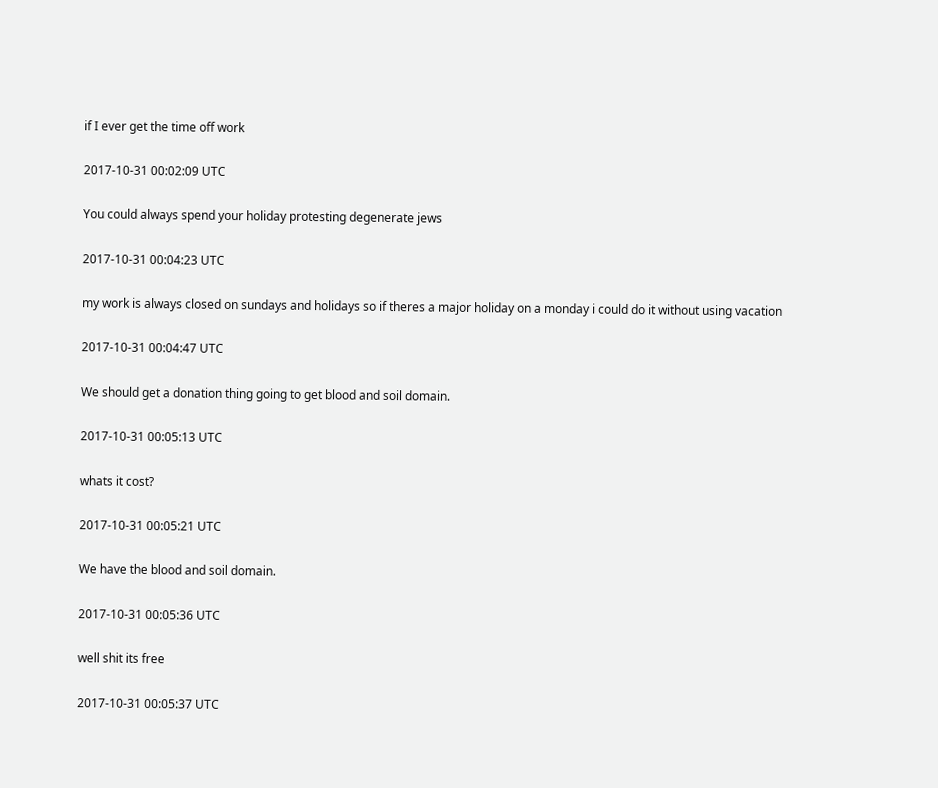if I ever get the time off work

2017-10-31 00:02:09 UTC

You could always spend your holiday protesting degenerate jews

2017-10-31 00:04:23 UTC

my work is always closed on sundays and holidays so if theres a major holiday on a monday i could do it without using vacation

2017-10-31 00:04:47 UTC

We should get a donation thing going to get blood and soil domain.

2017-10-31 00:05:13 UTC

whats it cost?

2017-10-31 00:05:21 UTC

We have the blood and soil domain.

2017-10-31 00:05:36 UTC

well shit its free

2017-10-31 00:05:37 UTC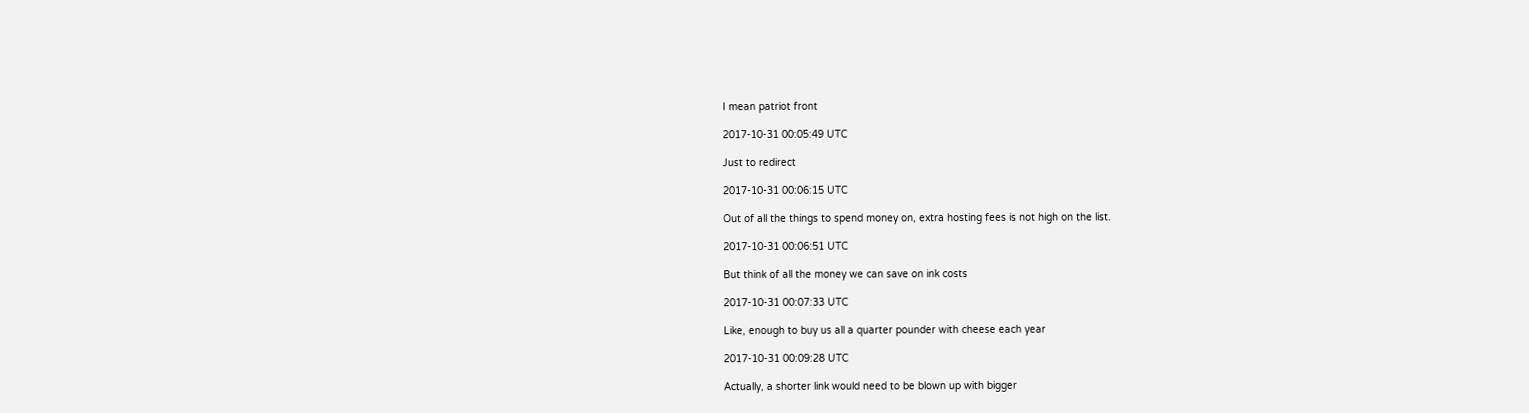I mean patriot front

2017-10-31 00:05:49 UTC

Just to redirect

2017-10-31 00:06:15 UTC

Out of all the things to spend money on, extra hosting fees is not high on the list.

2017-10-31 00:06:51 UTC

But think of all the money we can save on ink costs

2017-10-31 00:07:33 UTC

Like, enough to buy us all a quarter pounder with cheese each year

2017-10-31 00:09:28 UTC

Actually, a shorter link would need to be blown up with bigger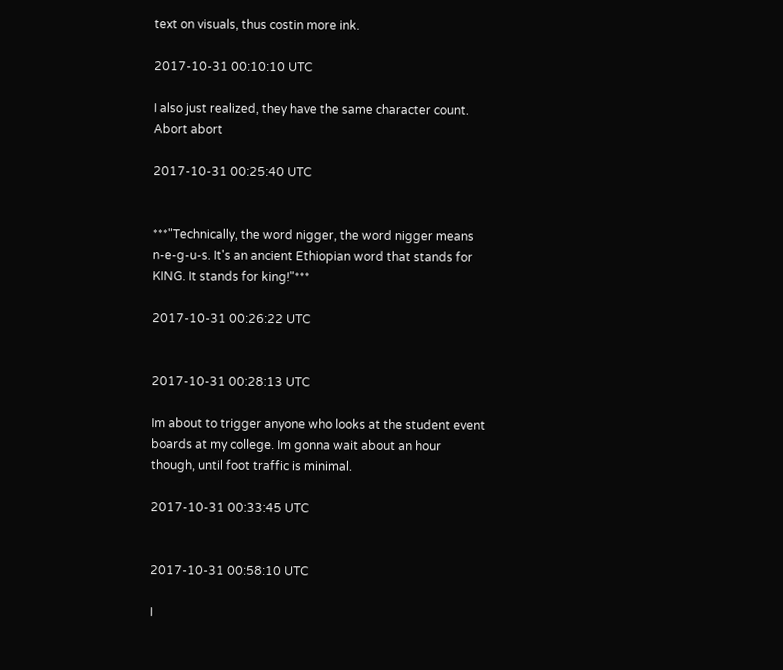text on visuals, thus costin more ink.

2017-10-31 00:10:10 UTC

I also just realized, they have the same character count. Abort abort

2017-10-31 00:25:40 UTC


***"Technically, the word nigger, the word nigger means n-e-g-u-s. It's an ancient Ethiopian word that stands for KING. It stands for king!"***

2017-10-31 00:26:22 UTC


2017-10-31 00:28:13 UTC

Im about to trigger anyone who looks at the student event boards at my college. Im gonna wait about an hour though, until foot traffic is minimal.

2017-10-31 00:33:45 UTC


2017-10-31 00:58:10 UTC

I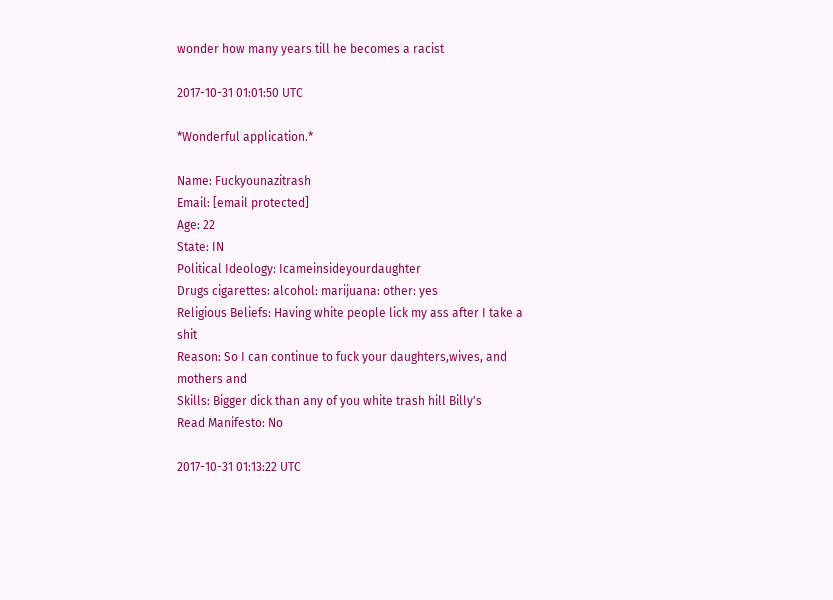wonder how many years till he becomes a racist

2017-10-31 01:01:50 UTC

*Wonderful application.*

Name: Fuckyounazitrash
Email: [email protected]
Age: 22
State: IN
Political Ideology: Icameinsideyourdaughter
Drugs cigarettes: alcohol: marijuana: other: yes
Religious Beliefs: Having white people lick my ass after I take a shit
Reason: So I can continue to fuck your daughters,wives, and mothers and
Skills: Bigger dick than any of you white trash hill Billy's
Read Manifesto: No

2017-10-31 01:13:22 UTC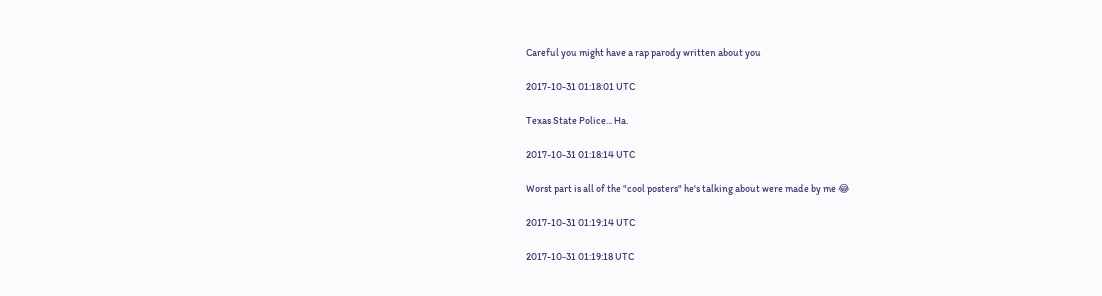Careful you might have a rap parody written about you

2017-10-31 01:18:01 UTC

Texas State Police... Ha.

2017-10-31 01:18:14 UTC

Worst part is all of the "cool posters" he's talking about were made by me 😂

2017-10-31 01:19:14 UTC

2017-10-31 01:19:18 UTC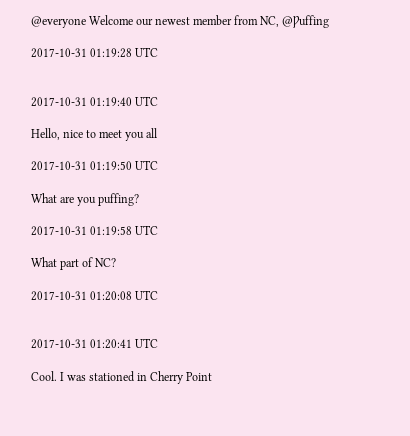@everyone Welcome our newest member from NC, @Ƿuffing

2017-10-31 01:19:28 UTC


2017-10-31 01:19:40 UTC

Hello, nice to meet you all

2017-10-31 01:19:50 UTC

What are you puffing?

2017-10-31 01:19:58 UTC

What part of NC?

2017-10-31 01:20:08 UTC


2017-10-31 01:20:41 UTC

Cool. I was stationed in Cherry Point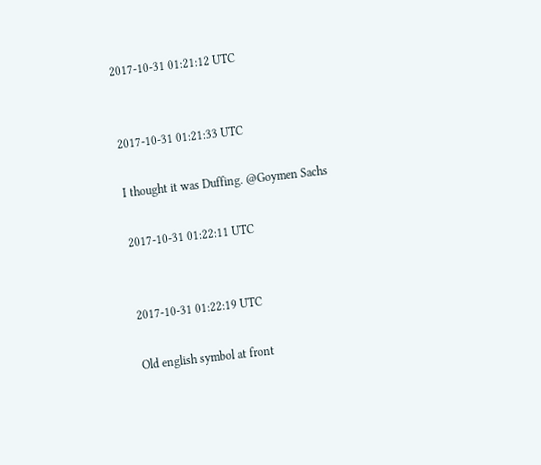2017-10-31 01:21:12 UTC


2017-10-31 01:21:33 UTC

I thought it was Duffing. @Goymen Sachs

2017-10-31 01:22:11 UTC


2017-10-31 01:22:19 UTC

Old english symbol at front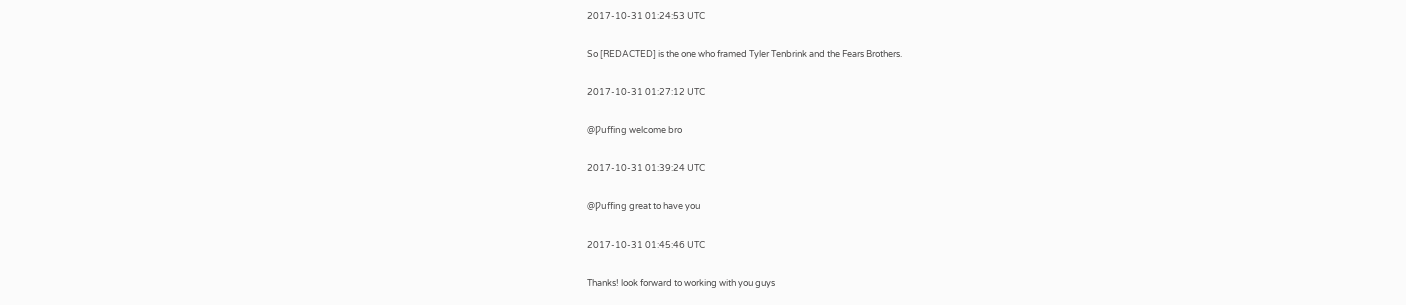2017-10-31 01:24:53 UTC

So [REDACTED] is the one who framed Tyler Tenbrink and the Fears Brothers.

2017-10-31 01:27:12 UTC

@Ƿuffing welcome bro

2017-10-31 01:39:24 UTC

@Ƿuffing great to have you

2017-10-31 01:45:46 UTC

Thanks! look forward to working with you guys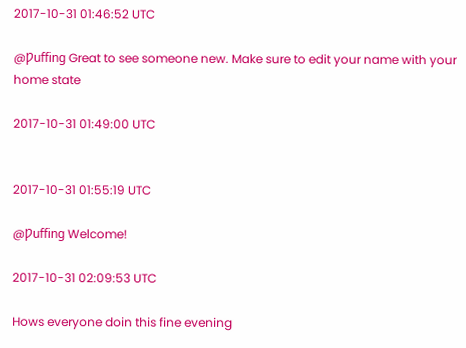2017-10-31 01:46:52 UTC

@Ƿuffing Great to see someone new. Make sure to edit your name with your home state

2017-10-31 01:49:00 UTC


2017-10-31 01:55:19 UTC

@Ƿuffing Welcome!

2017-10-31 02:09:53 UTC

Hows everyone doin this fine evening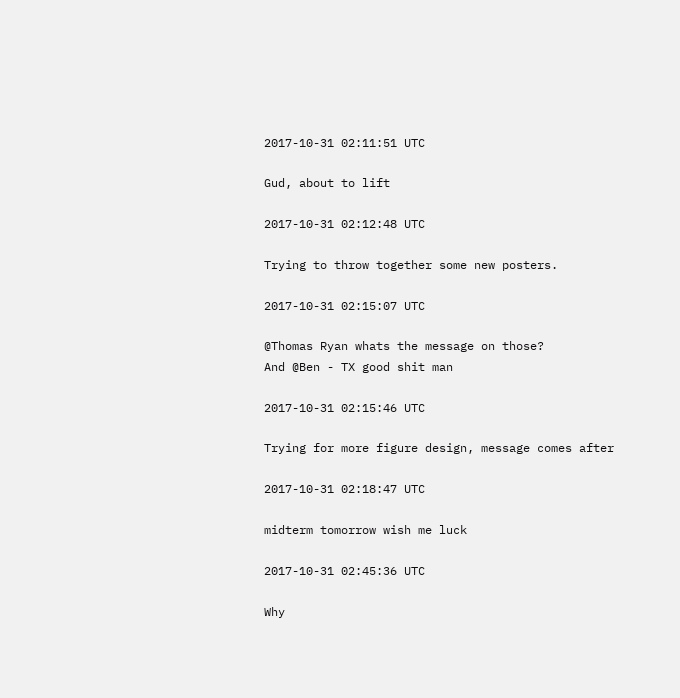2017-10-31 02:11:51 UTC

Gud, about to lift

2017-10-31 02:12:48 UTC

Trying to throw together some new posters.

2017-10-31 02:15:07 UTC

@Thomas Ryan whats the message on those?
And @Ben - TX good shit man

2017-10-31 02:15:46 UTC

Trying for more figure design, message comes after

2017-10-31 02:18:47 UTC

midterm tomorrow wish me luck

2017-10-31 02:45:36 UTC

Why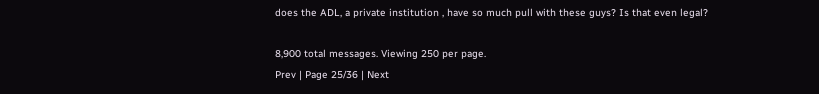does the ADL, a private institution , have so much pull with these guys? Is that even legal?

8,900 total messages. Viewing 250 per page.
Prev | Page 25/36 | Next